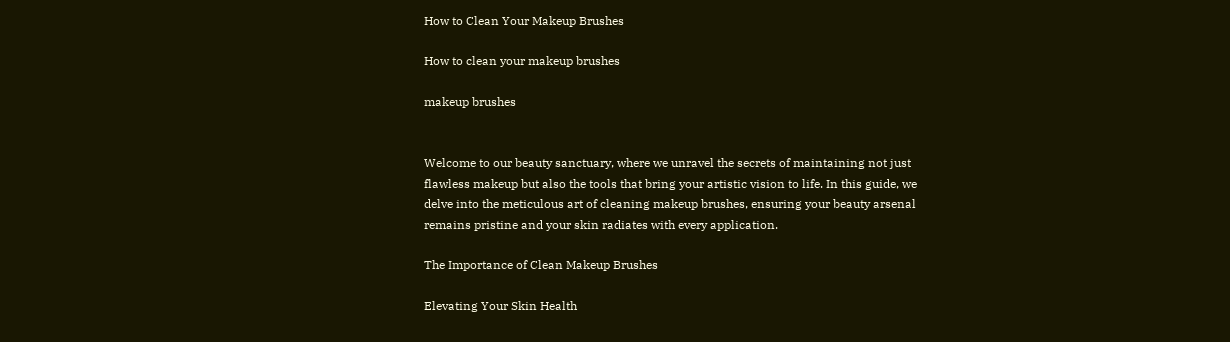How to Clean Your Makeup Brushes

How to clean your makeup brushes

makeup brushes


Welcome to our beauty sanctuary, where we unravel the secrets of maintaining not just flawless makeup but also the tools that bring your artistic vision to life. In this guide, we delve into the meticulous art of cleaning makeup brushes, ensuring your beauty arsenal remains pristine and your skin radiates with every application.

The Importance of Clean Makeup Brushes

Elevating Your Skin Health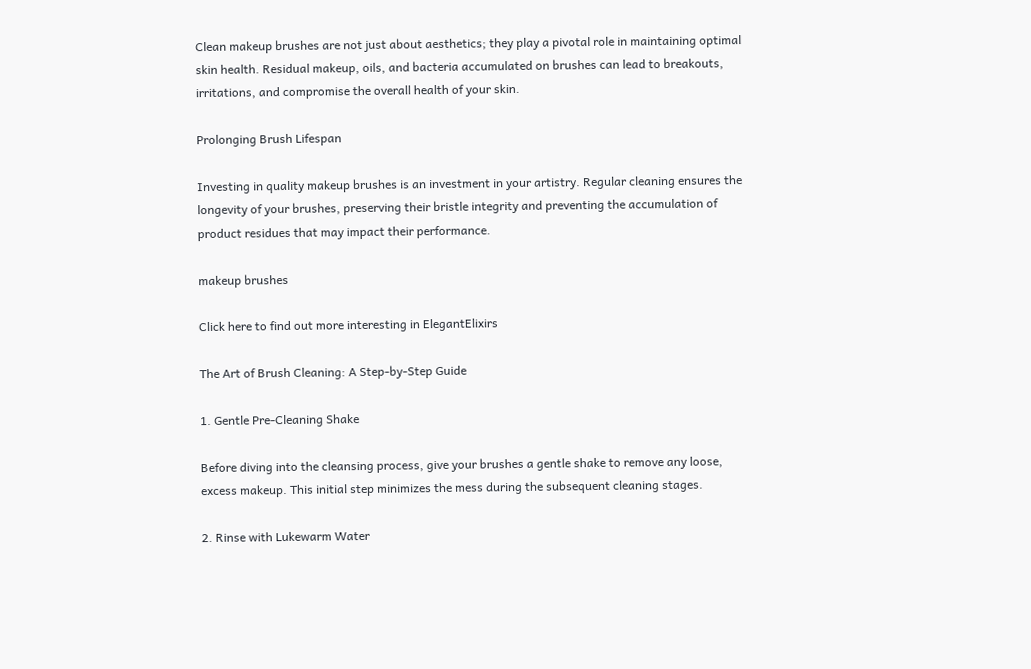Clean makeup brushes are not just about aesthetics; they play a pivotal role in maintaining optimal skin health. Residual makeup, oils, and bacteria accumulated on brushes can lead to breakouts, irritations, and compromise the overall health of your skin.

Prolonging Brush Lifespan

Investing in quality makeup brushes is an investment in your artistry. Regular cleaning ensures the longevity of your brushes, preserving their bristle integrity and preventing the accumulation of product residues that may impact their performance.

makeup brushes

Click here to find out more interesting in ElegantElixirs

The Art of Brush Cleaning: A Step-by-Step Guide

1. Gentle Pre-Cleaning Shake

Before diving into the cleansing process, give your brushes a gentle shake to remove any loose, excess makeup. This initial step minimizes the mess during the subsequent cleaning stages.

2. Rinse with Lukewarm Water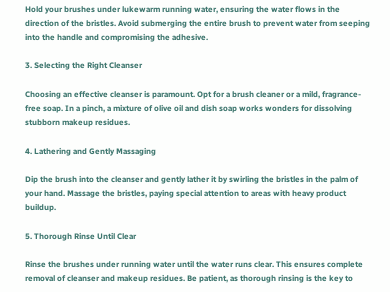Hold your brushes under lukewarm running water, ensuring the water flows in the direction of the bristles. Avoid submerging the entire brush to prevent water from seeping into the handle and compromising the adhesive.

3. Selecting the Right Cleanser

Choosing an effective cleanser is paramount. Opt for a brush cleaner or a mild, fragrance-free soap. In a pinch, a mixture of olive oil and dish soap works wonders for dissolving stubborn makeup residues.

4. Lathering and Gently Massaging

Dip the brush into the cleanser and gently lather it by swirling the bristles in the palm of your hand. Massage the bristles, paying special attention to areas with heavy product buildup.

5. Thorough Rinse Until Clear

Rinse the brushes under running water until the water runs clear. This ensures complete removal of cleanser and makeup residues. Be patient, as thorough rinsing is the key to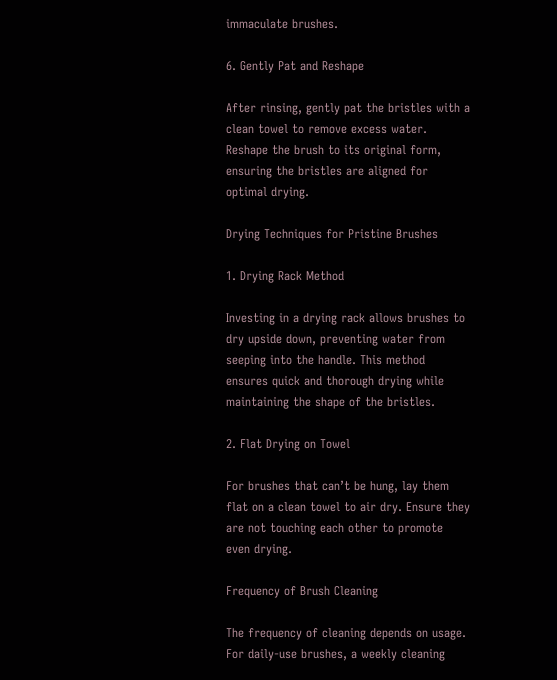immaculate brushes.

6. Gently Pat and Reshape

After rinsing, gently pat the bristles with a clean towel to remove excess water. Reshape the brush to its original form, ensuring the bristles are aligned for optimal drying.

Drying Techniques for Pristine Brushes

1. Drying Rack Method

Investing in a drying rack allows brushes to dry upside down, preventing water from seeping into the handle. This method ensures quick and thorough drying while maintaining the shape of the bristles.

2. Flat Drying on Towel

For brushes that can’t be hung, lay them flat on a clean towel to air dry. Ensure they are not touching each other to promote even drying.

Frequency of Brush Cleaning

The frequency of cleaning depends on usage. For daily-use brushes, a weekly cleaning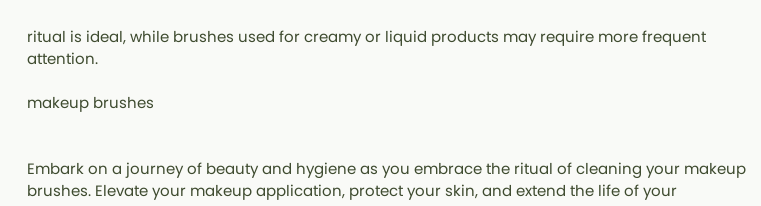ritual is ideal, while brushes used for creamy or liquid products may require more frequent attention.

makeup brushes


Embark on a journey of beauty and hygiene as you embrace the ritual of cleaning your makeup brushes. Elevate your makeup application, protect your skin, and extend the life of your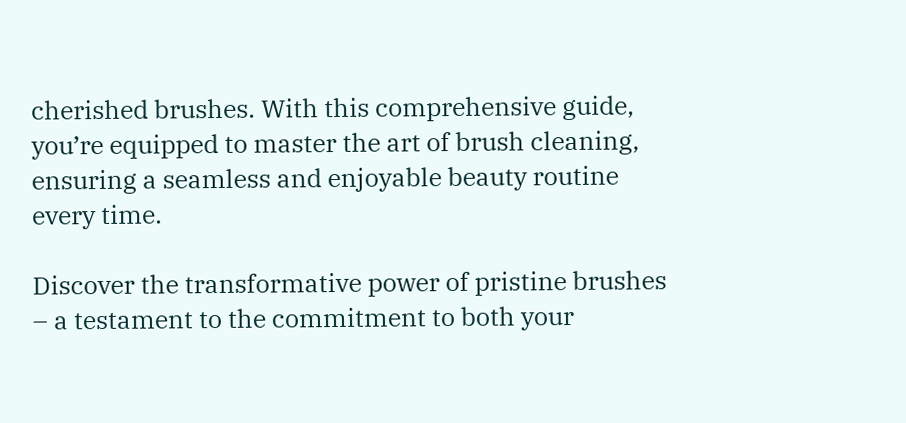cherished brushes. With this comprehensive guide, you’re equipped to master the art of brush cleaning, ensuring a seamless and enjoyable beauty routine every time.

Discover the transformative power of pristine brushes – a testament to the commitment to both your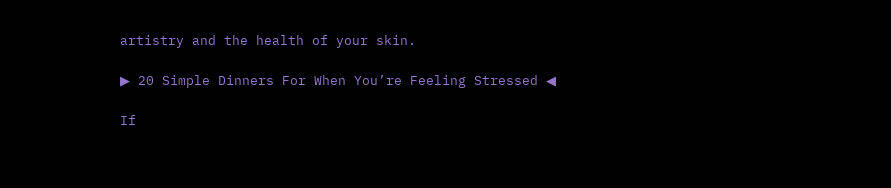artistry and the health of your skin.

▶ 20 Simple Dinners For When You’re Feeling Stressed ◀

If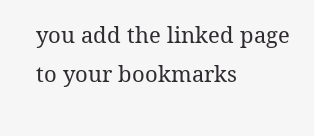you add the linked page to your bookmarks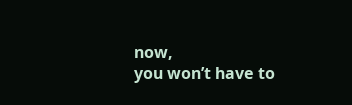now,
you won’t have to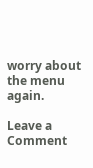worry about the menu again.

Leave a Comment